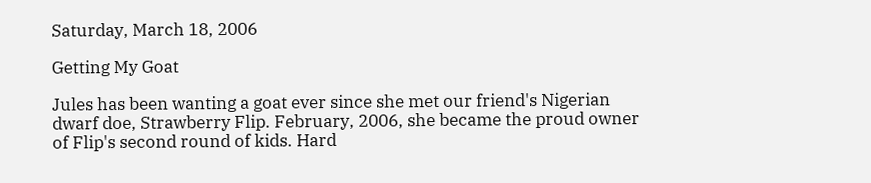Saturday, March 18, 2006

Getting My Goat

Jules has been wanting a goat ever since she met our friend's Nigerian dwarf doe, Strawberry Flip. February, 2006, she became the proud owner of Flip's second round of kids. Hard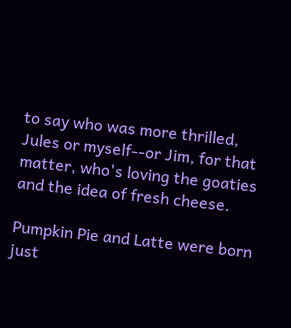to say who was more thrilled, Jules or myself--or Jim, for that matter, who's loving the goaties and the idea of fresh cheese.

Pumpkin Pie and Latte were born just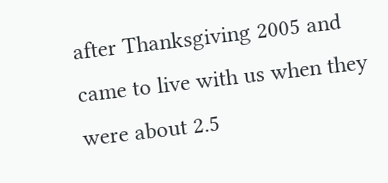after Thanksgiving 2005 and came to live with us when they were about 2.5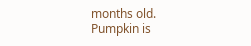months old. Pumpkin is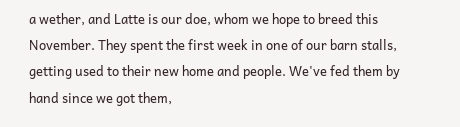a wether, and Latte is our doe, whom we hope to breed this November. They spent the first week in one of our barn stalls, getting used to their new home and people. We've fed them by hand since we got them,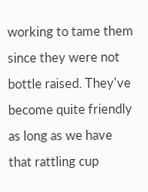working to tame them since they were not bottle raised. They've become quite friendly as long as we have that rattling cup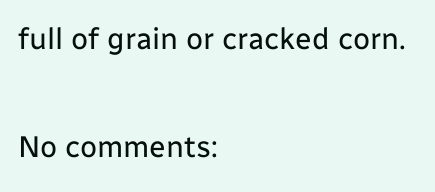full of grain or cracked corn.

No comments: